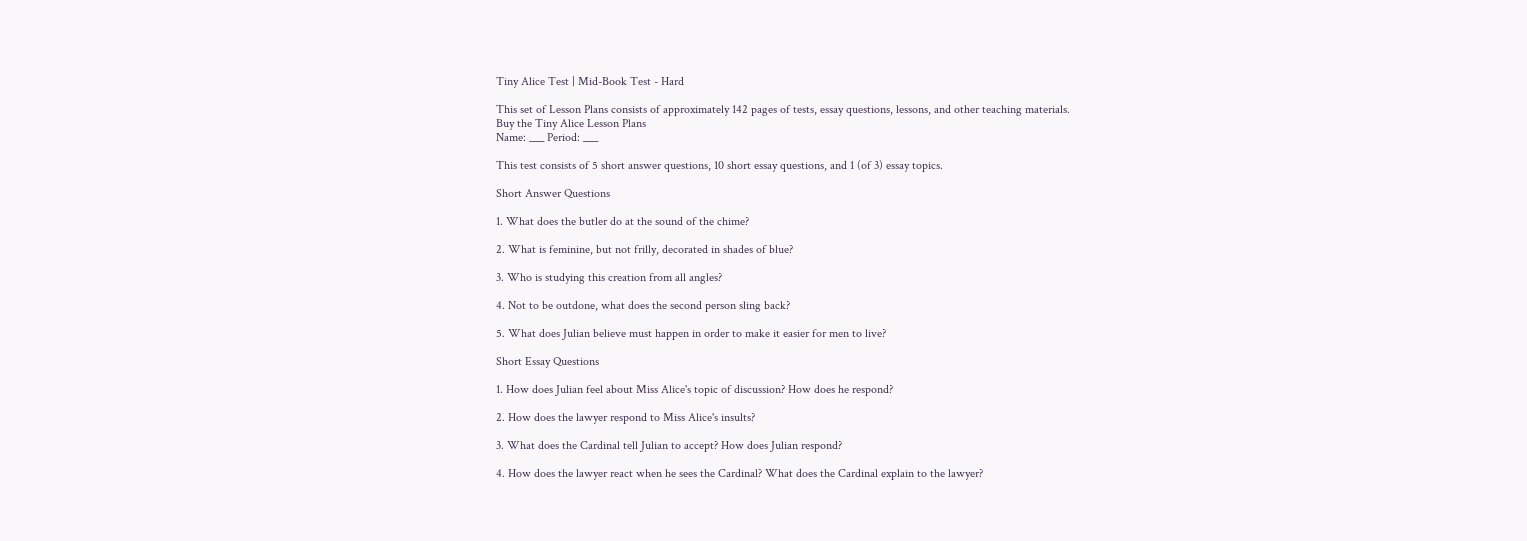Tiny Alice Test | Mid-Book Test - Hard

This set of Lesson Plans consists of approximately 142 pages of tests, essay questions, lessons, and other teaching materials.
Buy the Tiny Alice Lesson Plans
Name: ___ Period: ___

This test consists of 5 short answer questions, 10 short essay questions, and 1 (of 3) essay topics.

Short Answer Questions

1. What does the butler do at the sound of the chime?

2. What is feminine, but not frilly, decorated in shades of blue?

3. Who is studying this creation from all angles?

4. Not to be outdone, what does the second person sling back?

5. What does Julian believe must happen in order to make it easier for men to live?

Short Essay Questions

1. How does Julian feel about Miss Alice's topic of discussion? How does he respond?

2. How does the lawyer respond to Miss Alice's insults?

3. What does the Cardinal tell Julian to accept? How does Julian respond?

4. How does the lawyer react when he sees the Cardinal? What does the Cardinal explain to the lawyer?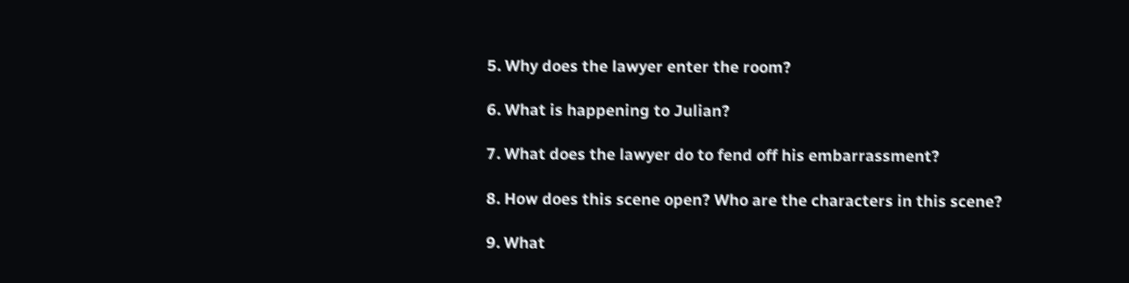5. Why does the lawyer enter the room?

6. What is happening to Julian?

7. What does the lawyer do to fend off his embarrassment?

8. How does this scene open? Who are the characters in this scene?

9. What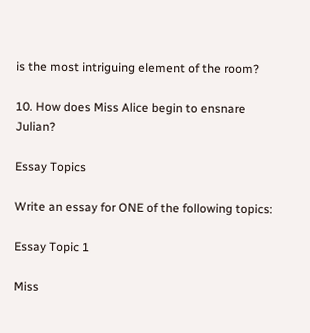is the most intriguing element of the room?

10. How does Miss Alice begin to ensnare Julian?

Essay Topics

Write an essay for ONE of the following topics:

Essay Topic 1

Miss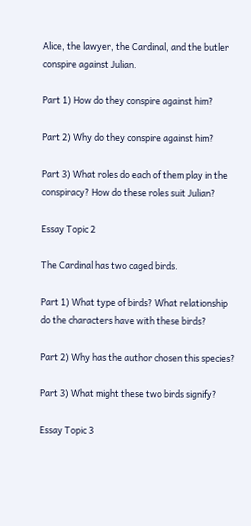Alice, the lawyer, the Cardinal, and the butler conspire against Julian.

Part 1) How do they conspire against him?

Part 2) Why do they conspire against him?

Part 3) What roles do each of them play in the conspiracy? How do these roles suit Julian?

Essay Topic 2

The Cardinal has two caged birds.

Part 1) What type of birds? What relationship do the characters have with these birds?

Part 2) Why has the author chosen this species?

Part 3) What might these two birds signify?

Essay Topic 3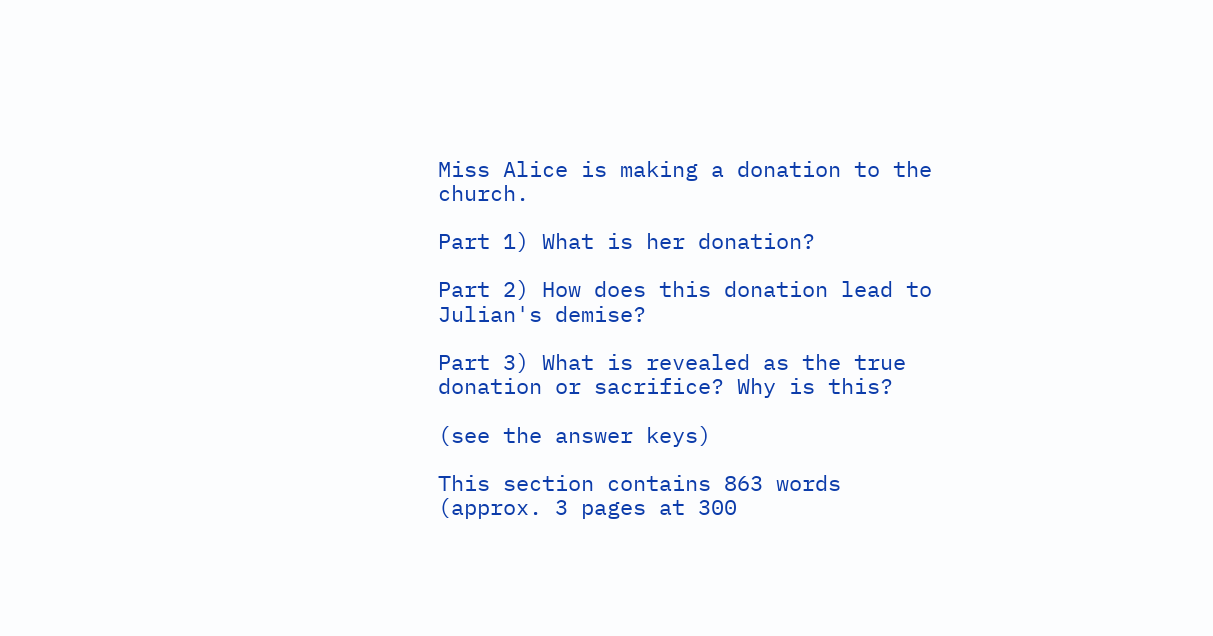Miss Alice is making a donation to the church.

Part 1) What is her donation?

Part 2) How does this donation lead to Julian's demise?

Part 3) What is revealed as the true donation or sacrifice? Why is this?

(see the answer keys)

This section contains 863 words
(approx. 3 pages at 300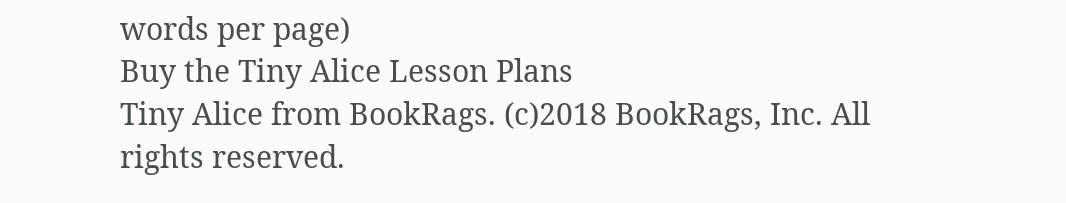words per page)
Buy the Tiny Alice Lesson Plans
Tiny Alice from BookRags. (c)2018 BookRags, Inc. All rights reserved.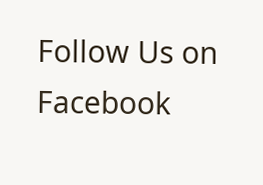Follow Us on Facebook